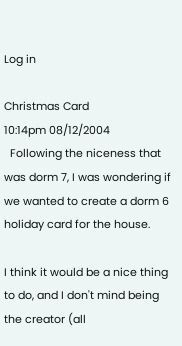Log in

Christmas Card
10:14pm 08/12/2004
  Following the niceness that was dorm 7, I was wondering if we wanted to create a dorm 6 holiday card for the house.

I think it would be a nice thing to do, and I don't mind being the creator (all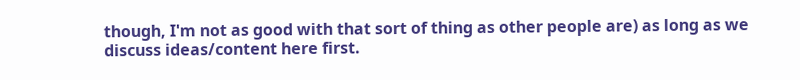though, I'm not as good with that sort of thing as other people are) as long as we discuss ideas/content here first.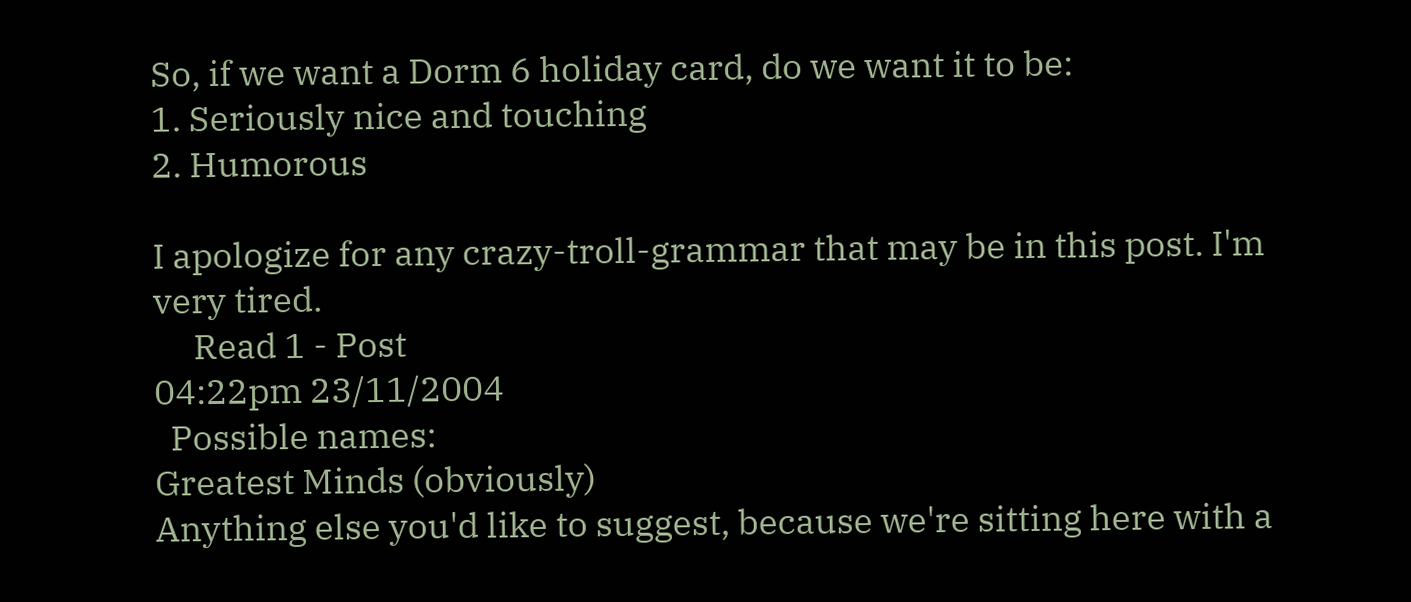So, if we want a Dorm 6 holiday card, do we want it to be:
1. Seriously nice and touching
2. Humorous

I apologize for any crazy-troll-grammar that may be in this post. I'm very tired.
     Read 1 - Post
04:22pm 23/11/2004
  Possible names:
Greatest Minds (obviously)
Anything else you'd like to suggest, because we're sitting here with a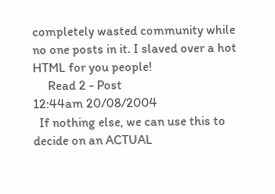completely wasted community while no one posts in it. I slaved over a hot HTML for you people!
     Read 2 - Post
12:44am 20/08/2004
  If nothing else, we can use this to decide on an ACTUAL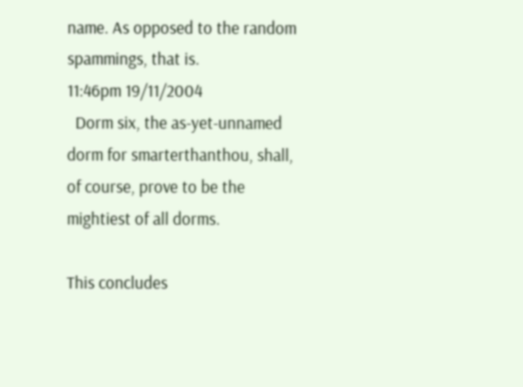name. As opposed to the random spammings, that is.
11:46pm 19/11/2004
  Dorm six, the as-yet-unnamed dorm for smarterthanthou, shall, of course, prove to be the mightiest of all dorms.

This concludes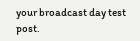your broadcast day test post.